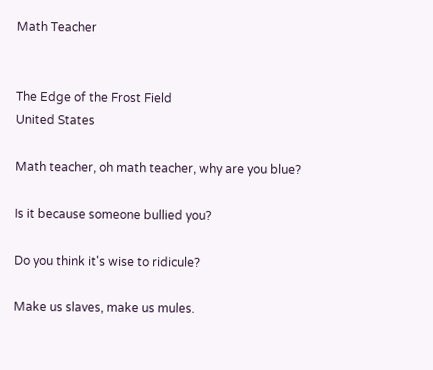Math Teacher


The Edge of the Frost Field
United States

Math teacher, oh math teacher, why are you blue?

Is it because someone bullied you?

Do you think it's wise to ridicule?

Make us slaves, make us mules.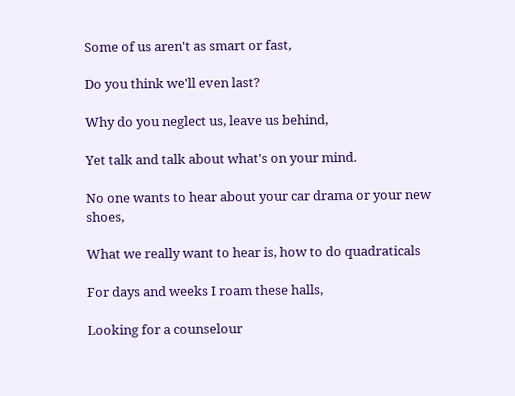Some of us aren't as smart or fast,

Do you think we'll even last?

Why do you neglect us, leave us behind,

Yet talk and talk about what's on your mind.

No one wants to hear about your car drama or your new shoes,

What we really want to hear is, how to do quadraticals

For days and weeks I roam these halls,

Looking for a counselour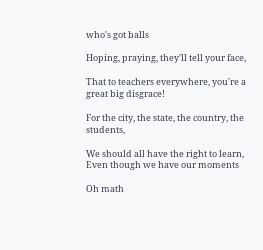who's got balls

Hoping, praying, they'll tell your face,

That to teachers everywhere, you're a great big disgrace!

For the city, the state, the country, the students,

We should all have the right to learn, Even though we have our moments

Oh math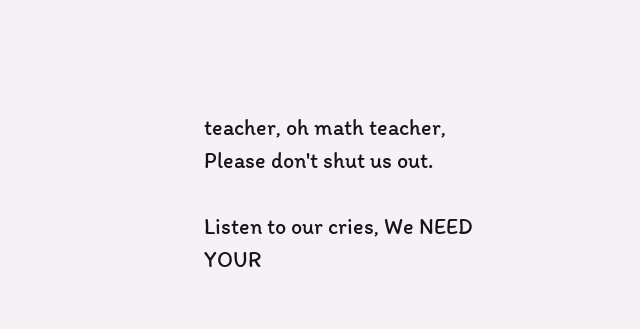teacher, oh math teacher, Please don't shut us out.

Listen to our cries, We NEED YOUR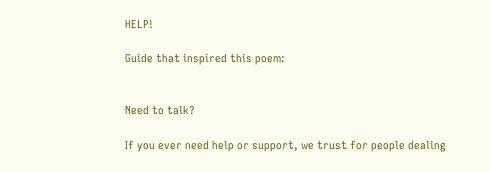HELP!

Guide that inspired this poem:


Need to talk?

If you ever need help or support, we trust for people dealing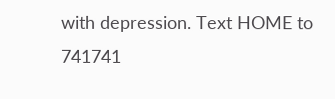with depression. Text HOME to 741741